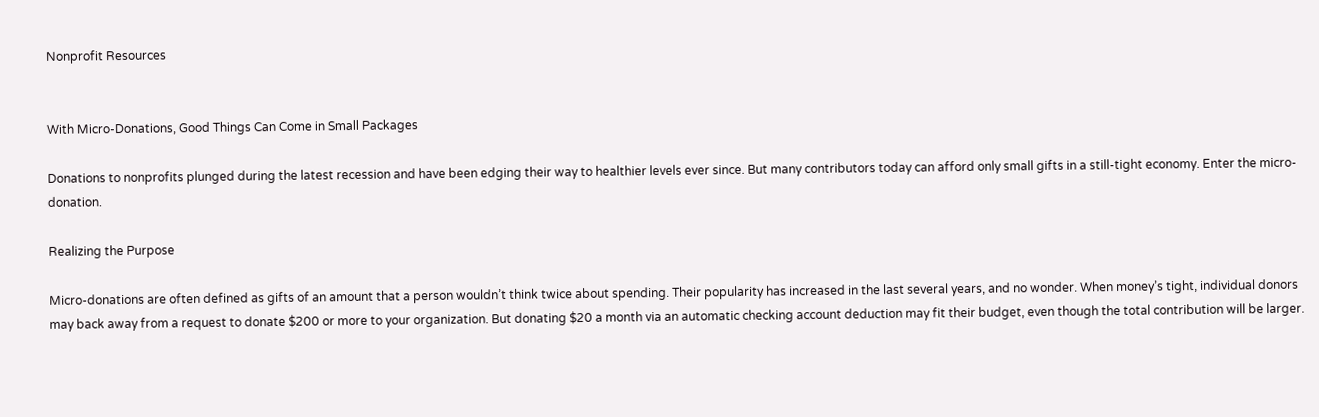Nonprofit Resources


With Micro-Donations, Good Things Can Come in Small Packages

Donations to nonprofits plunged during the latest recession and have been edging their way to healthier levels ever since. But many contributors today can afford only small gifts in a still-tight economy. Enter the micro-donation.

Realizing the Purpose

Micro-donations are often defined as gifts of an amount that a person wouldn’t think twice about spending. Their popularity has increased in the last several years, and no wonder. When money’s tight, individual donors may back away from a request to donate $200 or more to your organization. But donating $20 a month via an automatic checking account deduction may fit their budget, even though the total contribution will be larger.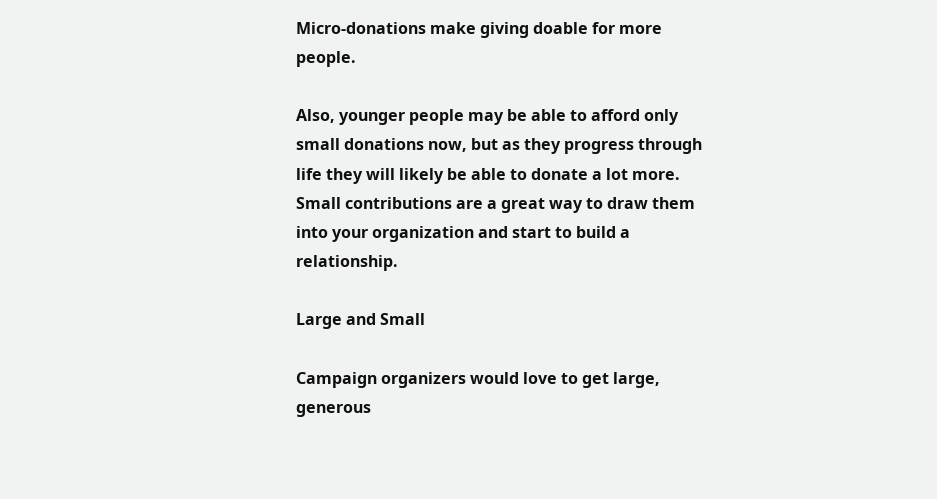Micro-donations make giving doable for more people.

Also, younger people may be able to afford only small donations now, but as they progress through life they will likely be able to donate a lot more. Small contributions are a great way to draw them into your organization and start to build a relationship.

Large and Small

Campaign organizers would love to get large, generous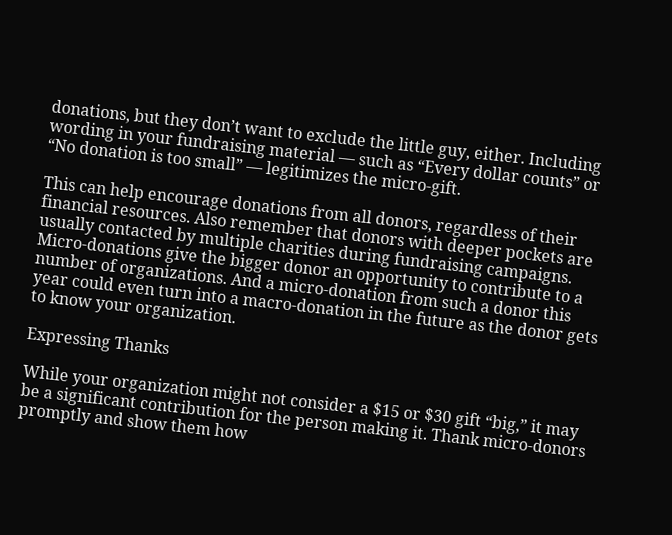donations, but they don’t want to exclude the little guy, either. Including wording in your fundraising material — such as “Every dollar counts” or “No donation is too small” — legitimizes the micro-gift.

This can help encourage donations from all donors, regardless of their financial resources. Also remember that donors with deeper pockets are usually contacted by multiple charities during fundraising campaigns. Micro-donations give the bigger donor an opportunity to contribute to a number of organizations. And a micro-donation from such a donor this year could even turn into a macro-donation in the future as the donor gets to know your organization.

Expressing Thanks

While your organization might not consider a $15 or $30 gift “big,” it may be a significant contribution for the person making it. Thank micro-donors promptly and show them how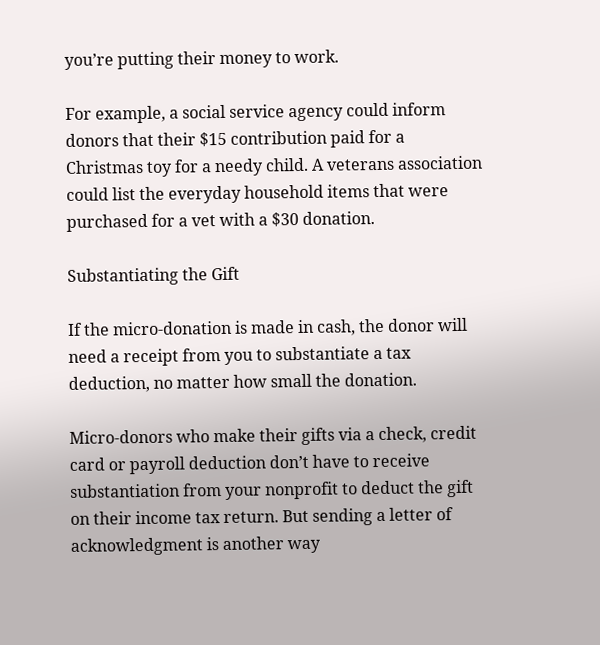you’re putting their money to work.

For example, a social service agency could inform donors that their $15 contribution paid for a Christmas toy for a needy child. A veterans association could list the everyday household items that were purchased for a vet with a $30 donation.

Substantiating the Gift

If the micro-donation is made in cash, the donor will need a receipt from you to substantiate a tax deduction, no matter how small the donation.

Micro-donors who make their gifts via a check, credit card or payroll deduction don’t have to receive substantiation from your nonprofit to deduct the gift on their income tax return. But sending a letter of acknowledgment is another way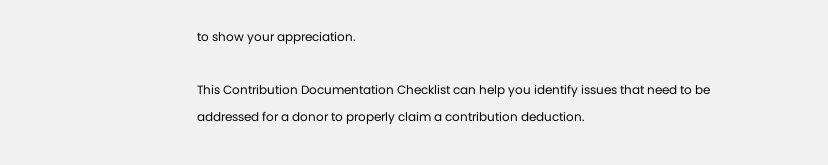to show your appreciation.

This Contribution Documentation Checklist can help you identify issues that need to be addressed for a donor to properly claim a contribution deduction.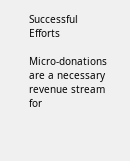Successful Efforts

Micro-donations are a necessary revenue stream for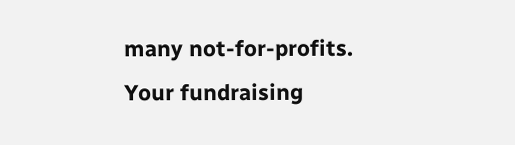many not-for-profits. Your fundraising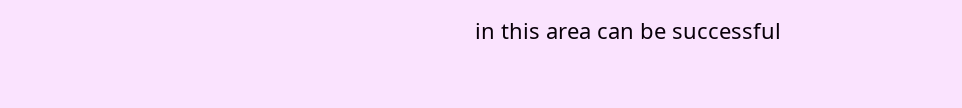in this area can be successful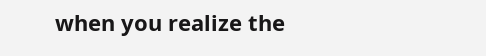when you realize the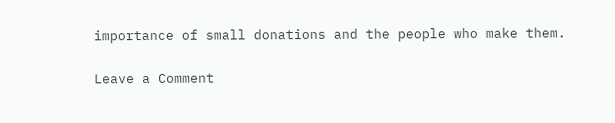importance of small donations and the people who make them.

Leave a Comment